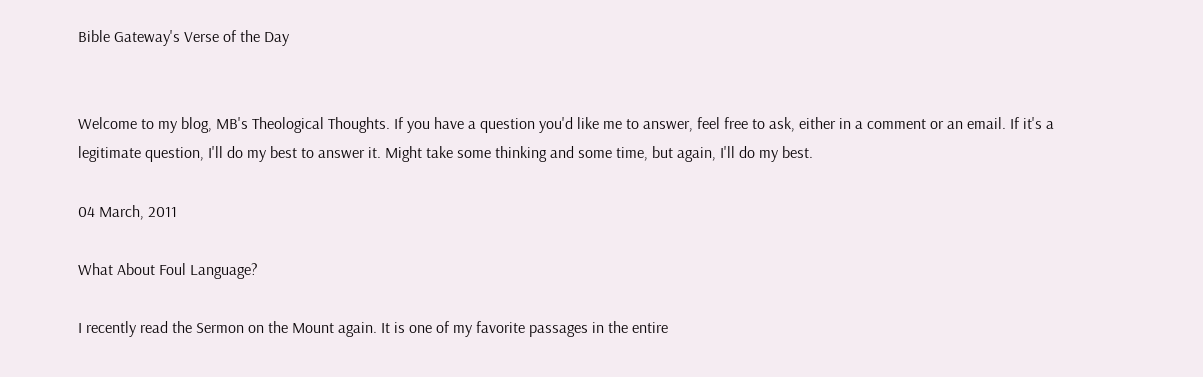Bible Gateway's Verse of the Day


Welcome to my blog, MB's Theological Thoughts. If you have a question you'd like me to answer, feel free to ask, either in a comment or an email. If it's a legitimate question, I'll do my best to answer it. Might take some thinking and some time, but again, I'll do my best.

04 March, 2011

What About Foul Language?

I recently read the Sermon on the Mount again. It is one of my favorite passages in the entire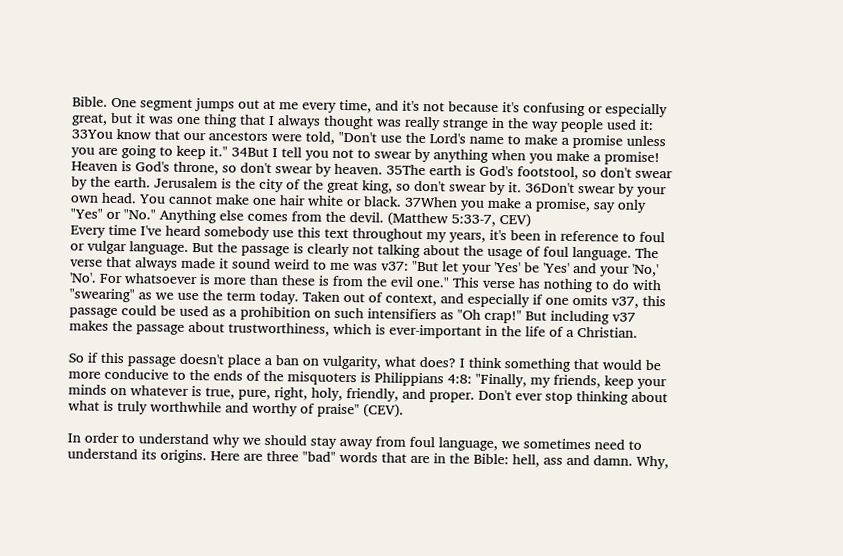Bible. One segment jumps out at me every time, and it's not because it's confusing or especially great, but it was one thing that I always thought was really strange in the way people used it:
33You know that our ancestors were told, "Don't use the Lord's name to make a promise unless you are going to keep it." 34But I tell you not to swear by anything when you make a promise! Heaven is God's throne, so don't swear by heaven. 35The earth is God's footstool, so don't swear by the earth. Jerusalem is the city of the great king, so don't swear by it. 36Don't swear by your own head. You cannot make one hair white or black. 37When you make a promise, say only "Yes" or "No." Anything else comes from the devil. (Matthew 5:33-7, CEV)
Every time I've heard somebody use this text throughout my years, it's been in reference to foul or vulgar language. But the passage is clearly not talking about the usage of foul language. The verse that always made it sound weird to me was v37: "But let your 'Yes' be 'Yes' and your 'No,' 'No'. For whatsoever is more than these is from the evil one." This verse has nothing to do with "swearing" as we use the term today. Taken out of context, and especially if one omits v37, this passage could be used as a prohibition on such intensifiers as "Oh crap!" But including v37 makes the passage about trustworthiness, which is ever-important in the life of a Christian.

So if this passage doesn't place a ban on vulgarity, what does? I think something that would be more conducive to the ends of the misquoters is Philippians 4:8: "Finally, my friends, keep your minds on whatever is true, pure, right, holy, friendly, and proper. Don't ever stop thinking about what is truly worthwhile and worthy of praise" (CEV).

In order to understand why we should stay away from foul language, we sometimes need to understand its origins. Here are three "bad" words that are in the Bible: hell, ass and damn. Why,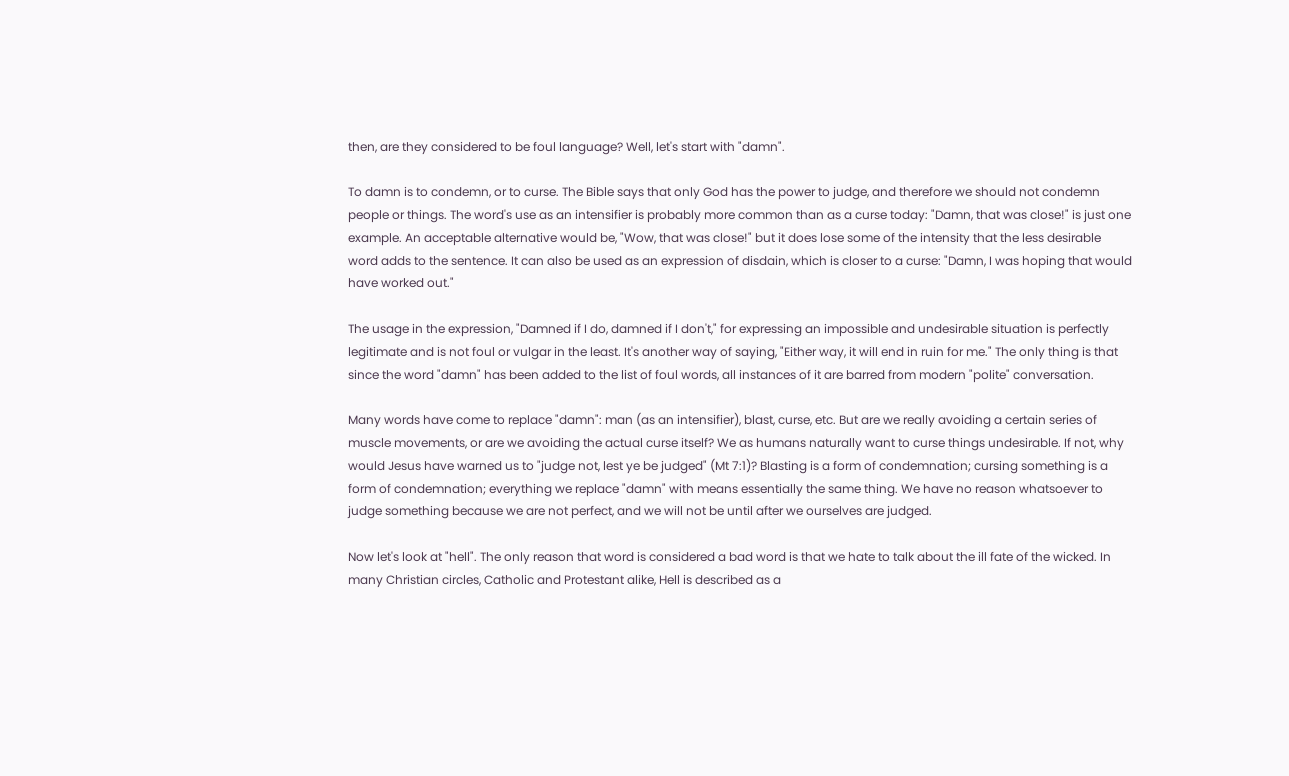then, are they considered to be foul language? Well, let's start with "damn".

To damn is to condemn, or to curse. The Bible says that only God has the power to judge, and therefore we should not condemn people or things. The word's use as an intensifier is probably more common than as a curse today: "Damn, that was close!" is just one example. An acceptable alternative would be, "Wow, that was close!" but it does lose some of the intensity that the less desirable word adds to the sentence. It can also be used as an expression of disdain, which is closer to a curse: "Damn, I was hoping that would have worked out."

The usage in the expression, "Damned if I do, damned if I don't," for expressing an impossible and undesirable situation is perfectly legitimate and is not foul or vulgar in the least. It's another way of saying, "Either way, it will end in ruin for me." The only thing is that since the word "damn" has been added to the list of foul words, all instances of it are barred from modern "polite" conversation.

Many words have come to replace "damn": man (as an intensifier), blast, curse, etc. But are we really avoiding a certain series of muscle movements, or are we avoiding the actual curse itself? We as humans naturally want to curse things undesirable. If not, why would Jesus have warned us to "judge not, lest ye be judged" (Mt 7:1)? Blasting is a form of condemnation; cursing something is a form of condemnation; everything we replace "damn" with means essentially the same thing. We have no reason whatsoever to judge something because we are not perfect, and we will not be until after we ourselves are judged.

Now let's look at "hell". The only reason that word is considered a bad word is that we hate to talk about the ill fate of the wicked. In many Christian circles, Catholic and Protestant alike, Hell is described as a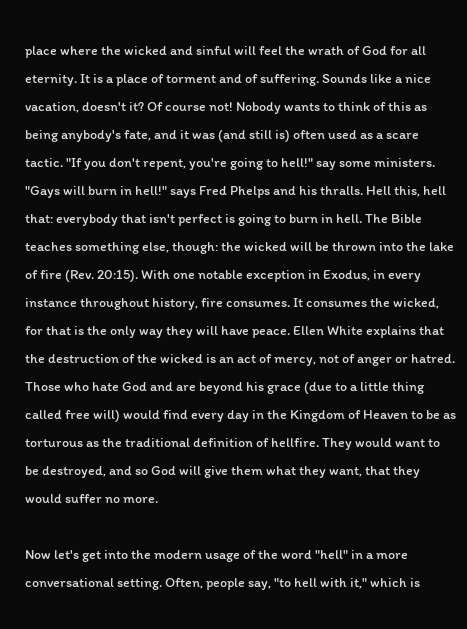place where the wicked and sinful will feel the wrath of God for all eternity. It is a place of torment and of suffering. Sounds like a nice vacation, doesn't it? Of course not! Nobody wants to think of this as being anybody's fate, and it was (and still is) often used as a scare tactic. "If you don't repent, you're going to hell!" say some ministers. "Gays will burn in hell!" says Fred Phelps and his thralls. Hell this, hell that: everybody that isn't perfect is going to burn in hell. The Bible teaches something else, though: the wicked will be thrown into the lake of fire (Rev. 20:15). With one notable exception in Exodus, in every instance throughout history, fire consumes. It consumes the wicked, for that is the only way they will have peace. Ellen White explains that the destruction of the wicked is an act of mercy, not of anger or hatred. Those who hate God and are beyond his grace (due to a little thing called free will) would find every day in the Kingdom of Heaven to be as torturous as the traditional definition of hellfire. They would want to be destroyed, and so God will give them what they want, that they would suffer no more.

Now let's get into the modern usage of the word "hell" in a more conversational setting. Often, people say, "to hell with it," which is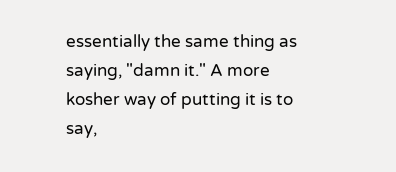essentially the same thing as saying, "damn it." A more kosher way of putting it is to say,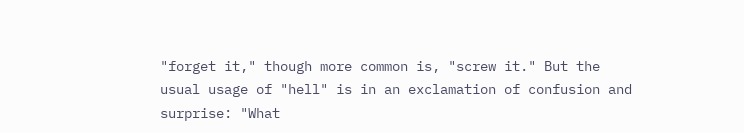"forget it," though more common is, "screw it." But the usual usage of "hell" is in an exclamation of confusion and surprise: "What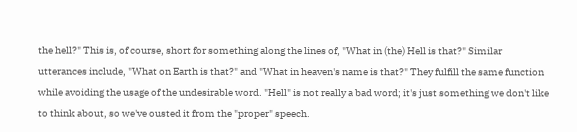the hell?" This is, of course, short for something along the lines of, "What in (the) Hell is that?" Similar utterances include, "What on Earth is that?" and "What in heaven's name is that?" They fulfill the same function while avoiding the usage of the undesirable word. "Hell" is not really a bad word; it's just something we don't like to think about, so we've ousted it from the "proper" speech.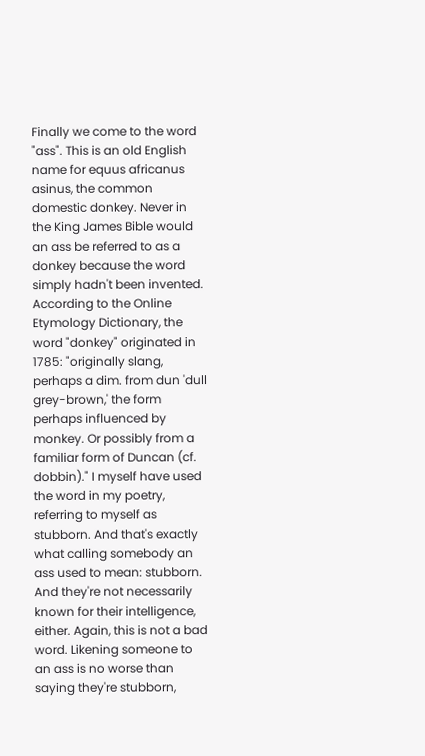Finally we come to the word "ass". This is an old English name for equus africanus asinus, the common domestic donkey. Never in the King James Bible would an ass be referred to as a donkey because the word simply hadn't been invented. According to the Online Etymology Dictionary, the word "donkey" originated in 1785: "originally slang, perhaps a dim. from dun 'dull grey-brown,' the form perhaps influenced by monkey. Or possibly from a familiar form of Duncan (cf. dobbin)." I myself have used the word in my poetry, referring to myself as stubborn. And that's exactly what calling somebody an ass used to mean: stubborn. And they're not necessarily known for their intelligence, either. Again, this is not a bad word. Likening someone to an ass is no worse than saying they're stubborn,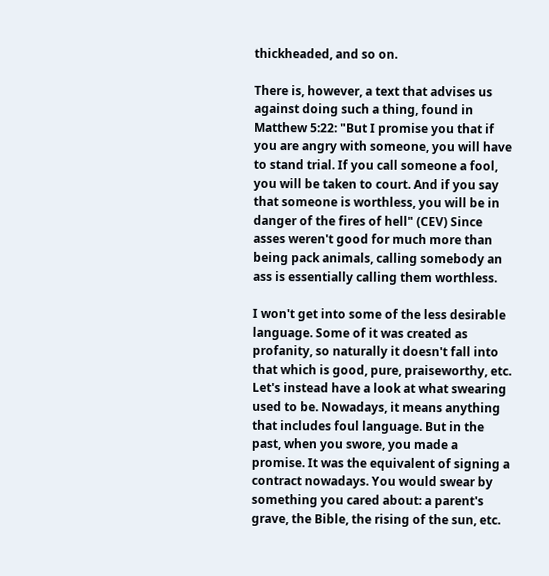thickheaded, and so on.

There is, however, a text that advises us against doing such a thing, found in Matthew 5:22: "But I promise you that if you are angry with someone, you will have to stand trial. If you call someone a fool, you will be taken to court. And if you say that someone is worthless, you will be in danger of the fires of hell" (CEV) Since asses weren't good for much more than being pack animals, calling somebody an ass is essentially calling them worthless.

I won't get into some of the less desirable language. Some of it was created as profanity, so naturally it doesn't fall into that which is good, pure, praiseworthy, etc. Let's instead have a look at what swearing used to be. Nowadays, it means anything that includes foul language. But in the past, when you swore, you made a promise. It was the equivalent of signing a contract nowadays. You would swear by something you cared about: a parent's grave, the Bible, the rising of the sun, etc.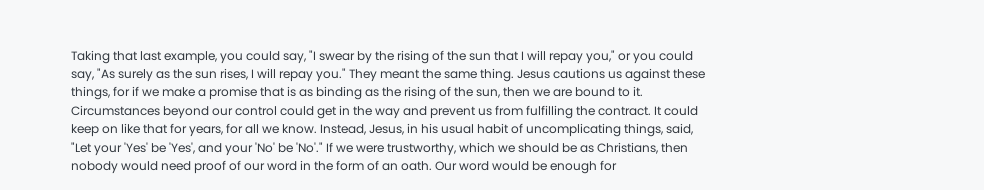Taking that last example, you could say, "I swear by the rising of the sun that I will repay you," or you could say, "As surely as the sun rises, I will repay you." They meant the same thing. Jesus cautions us against these things, for if we make a promise that is as binding as the rising of the sun, then we are bound to it. Circumstances beyond our control could get in the way and prevent us from fulfilling the contract. It could keep on like that for years, for all we know. Instead, Jesus, in his usual habit of uncomplicating things, said, "Let your 'Yes' be 'Yes', and your 'No' be 'No'." If we were trustworthy, which we should be as Christians, then nobody would need proof of our word in the form of an oath. Our word would be enough for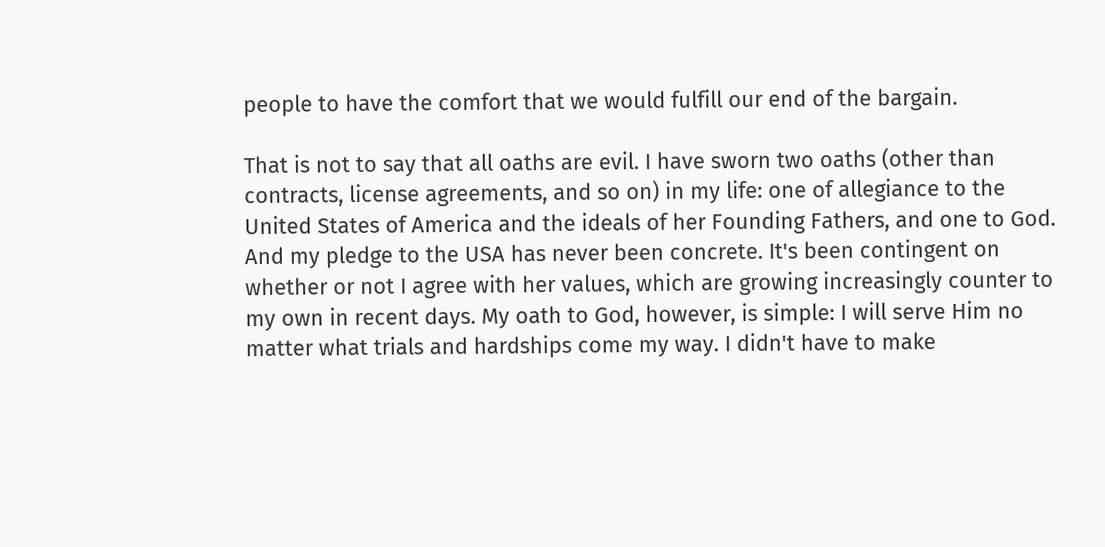people to have the comfort that we would fulfill our end of the bargain.

That is not to say that all oaths are evil. I have sworn two oaths (other than contracts, license agreements, and so on) in my life: one of allegiance to the United States of America and the ideals of her Founding Fathers, and one to God. And my pledge to the USA has never been concrete. It's been contingent on whether or not I agree with her values, which are growing increasingly counter to my own in recent days. My oath to God, however, is simple: I will serve Him no matter what trials and hardships come my way. I didn't have to make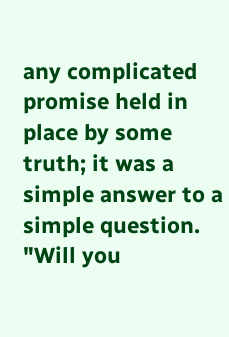any complicated promise held in place by some truth; it was a simple answer to a simple question. "Will you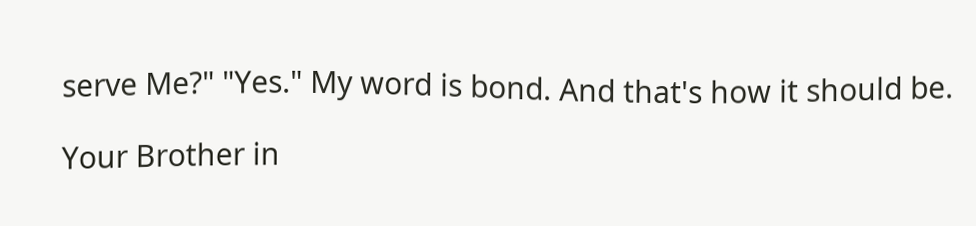serve Me?" "Yes." My word is bond. And that's how it should be.

Your Brother in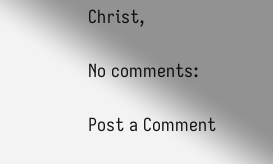Christ,

No comments:

Post a Comment